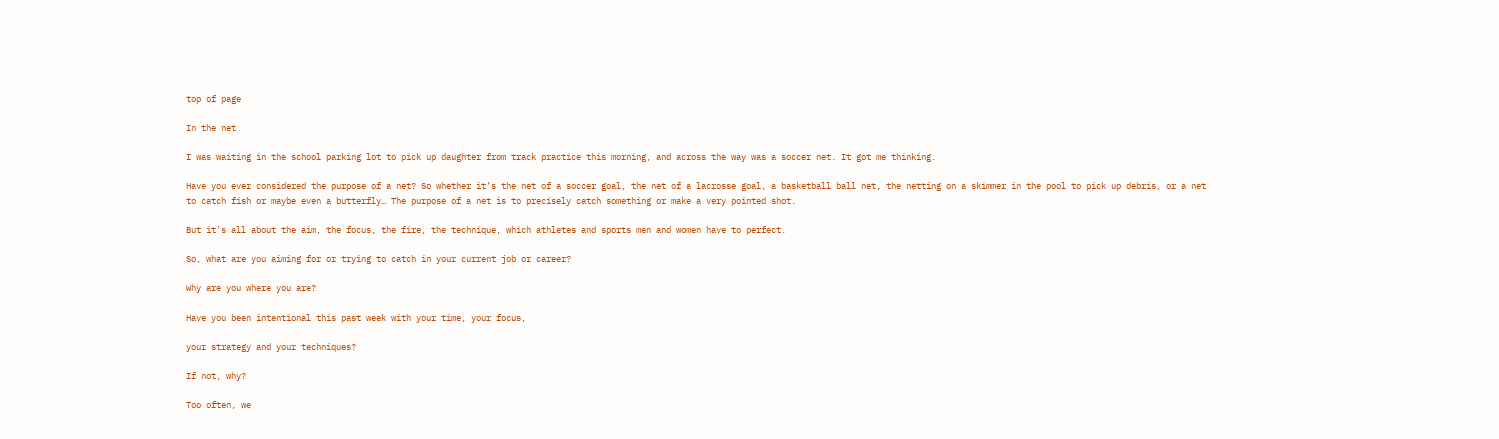top of page

In the net

I was waiting in the school parking lot to pick up daughter from track practice this morning, and across the way was a soccer net. It got me thinking.

Have you ever considered the purpose of a net? So whether it’s the net of a soccer goal, the net of a lacrosse goal, a basketball ball net, the netting on a skimmer in the pool to pick up debris, or a net to catch fish or maybe even a butterfly… The purpose of a net is to precisely catch something or make a very pointed shot.

But it's all about the aim, the focus, the fire, the technique, which athletes and sports men and women have to perfect.

So, what are you aiming for or trying to catch in your current job or career?

Why are you where you are?

Have you been intentional this past week with your time, your focus,

your strategy and your techniques?

If not, why?

Too often, we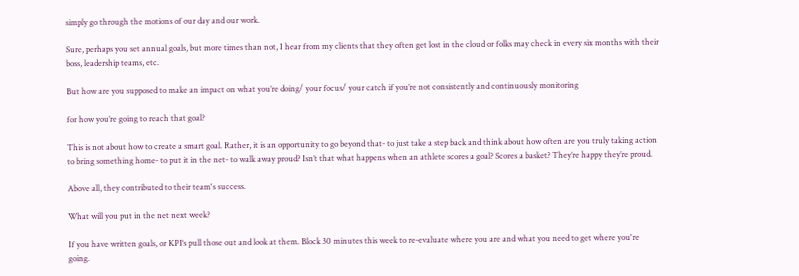simply go through the motions of our day and our work.

Sure, perhaps you set annual goals, but more times than not, I hear from my clients that they often get lost in the cloud or folks may check in every six months with their boss, leadership teams, etc.

But how are you supposed to make an impact on what you’re doing/ your focus/ your catch if you’re not consistently and continuously monitoring

for how you’re going to reach that goal?

This is not about how to create a smart goal. Rather, it is an opportunity to go beyond that- to just take a step back and think about how often are you truly taking action to bring something home- to put it in the net- to walk away proud? Isn’t that what happens when an athlete scores a goal? Scores a basket? They’re happy they’re proud.

Above all, they contributed to their team's success.

What will you put in the net next week?

If you have written goals, or KPI‘s pull those out and look at them. Block 30 minutes this week to re-evaluate where you are and what you need to get where you're going.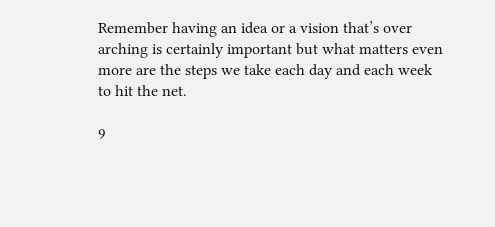Remember having an idea or a vision that’s over arching is certainly important but what matters even more are the steps we take each day and each week to hit the net.

9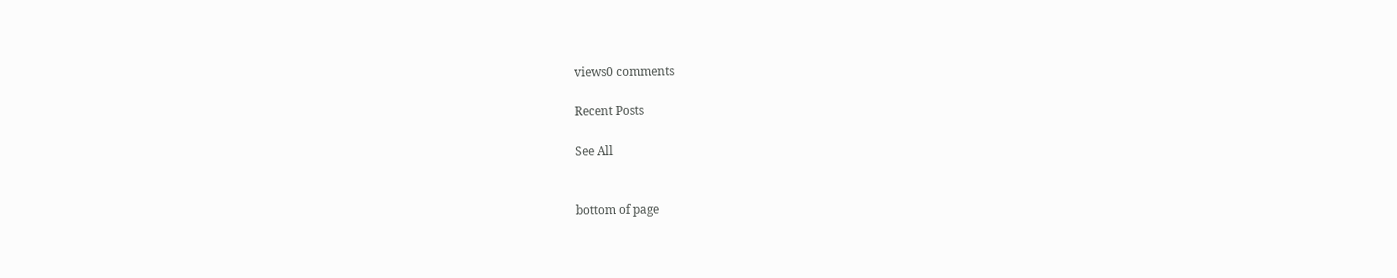views0 comments

Recent Posts

See All


bottom of page